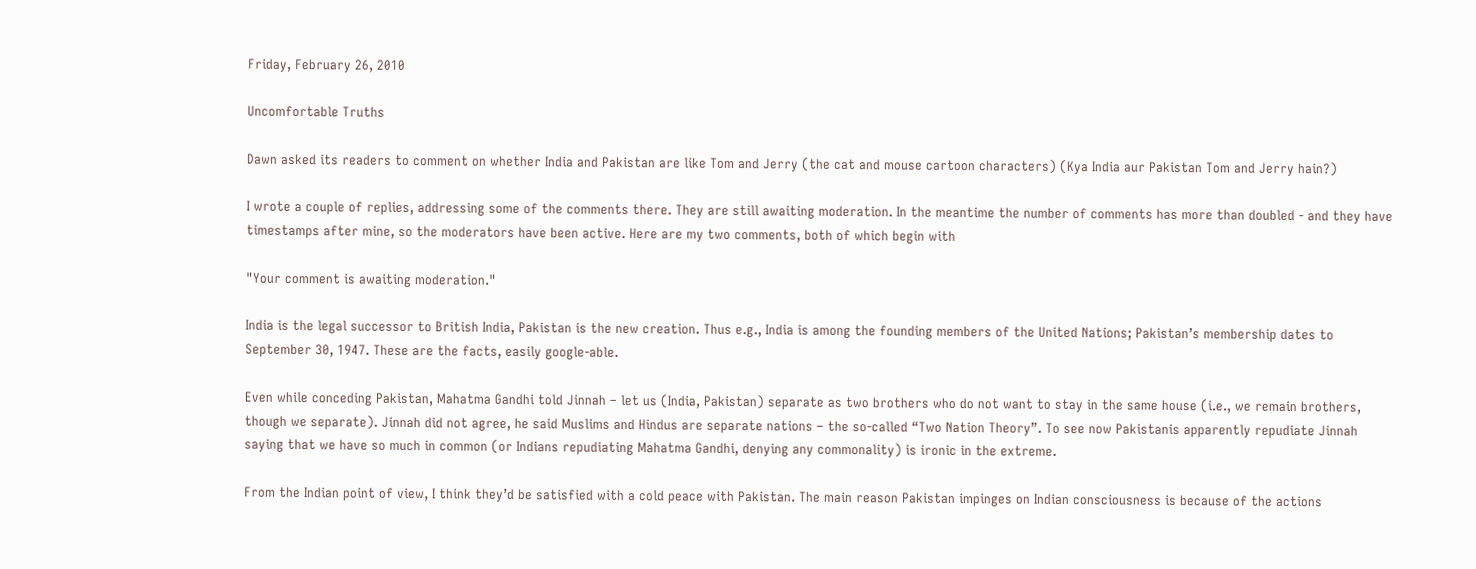Friday, February 26, 2010

Uncomfortable Truths

Dawn asked its readers to comment on whether India and Pakistan are like Tom and Jerry (the cat and mouse cartoon characters) (Kya India aur Pakistan Tom and Jerry hain?)

I wrote a couple of replies, addressing some of the comments there. They are still awaiting moderation. In the meantime the number of comments has more than doubled - and they have timestamps after mine, so the moderators have been active. Here are my two comments, both of which begin with

"Your comment is awaiting moderation."

India is the legal successor to British India, Pakistan is the new creation. Thus e.g., India is among the founding members of the United Nations; Pakistan’s membership dates to September 30, 1947. These are the facts, easily google-able.

Even while conceding Pakistan, Mahatma Gandhi told Jinnah – let us (India, Pakistan) separate as two brothers who do not want to stay in the same house (i.e., we remain brothers, though we separate). Jinnah did not agree, he said Muslims and Hindus are separate nations – the so-called “Two Nation Theory”. To see now Pakistanis apparently repudiate Jinnah saying that we have so much in common (or Indians repudiating Mahatma Gandhi, denying any commonality) is ironic in the extreme.

From the Indian point of view, I think they’d be satisfied with a cold peace with Pakistan. The main reason Pakistan impinges on Indian consciousness is because of the actions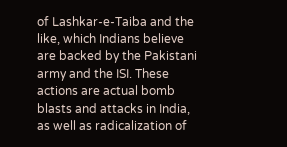of Lashkar-e-Taiba and the like, which Indians believe are backed by the Pakistani army and the ISI. These actions are actual bomb blasts and attacks in India, as well as radicalization of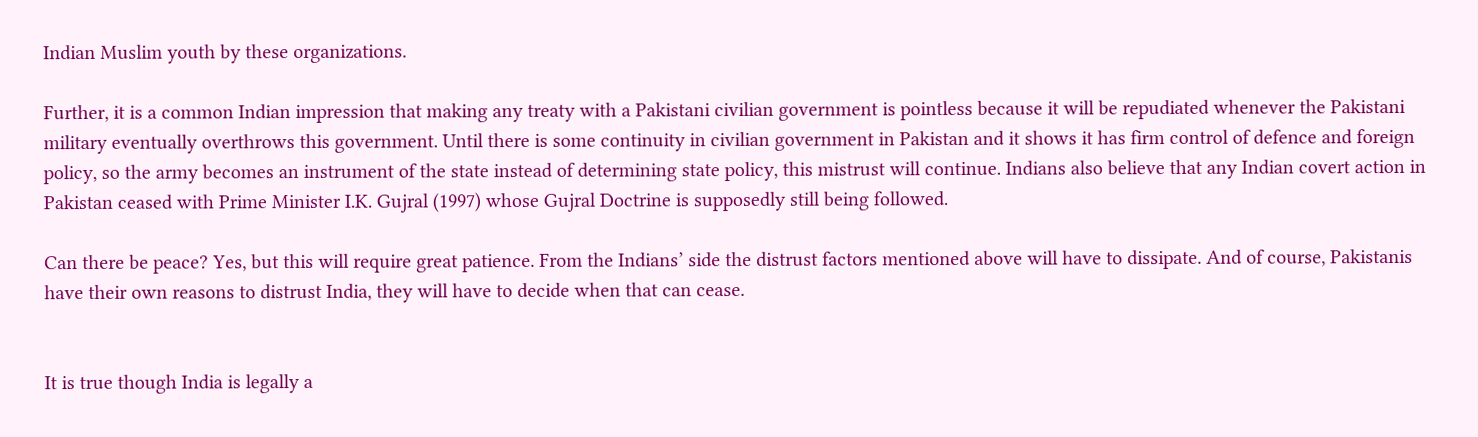Indian Muslim youth by these organizations.

Further, it is a common Indian impression that making any treaty with a Pakistani civilian government is pointless because it will be repudiated whenever the Pakistani military eventually overthrows this government. Until there is some continuity in civilian government in Pakistan and it shows it has firm control of defence and foreign policy, so the army becomes an instrument of the state instead of determining state policy, this mistrust will continue. Indians also believe that any Indian covert action in Pakistan ceased with Prime Minister I.K. Gujral (1997) whose Gujral Doctrine is supposedly still being followed.

Can there be peace? Yes, but this will require great patience. From the Indians’ side the distrust factors mentioned above will have to dissipate. And of course, Pakistanis have their own reasons to distrust India, they will have to decide when that can cease.


It is true though India is legally a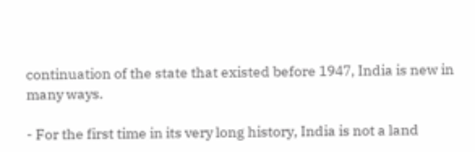continuation of the state that existed before 1947, India is new in many ways.

- For the first time in its very long history, India is not a land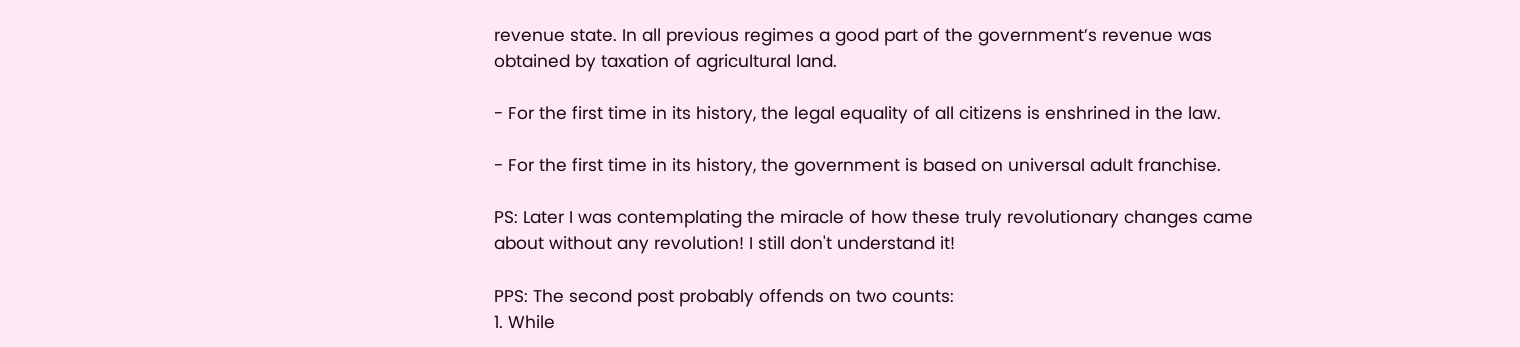revenue state. In all previous regimes a good part of the government’s revenue was obtained by taxation of agricultural land.

- For the first time in its history, the legal equality of all citizens is enshrined in the law.

- For the first time in its history, the government is based on universal adult franchise.

PS: Later I was contemplating the miracle of how these truly revolutionary changes came about without any revolution! I still don't understand it!

PPS: The second post probably offends on two counts:
1. While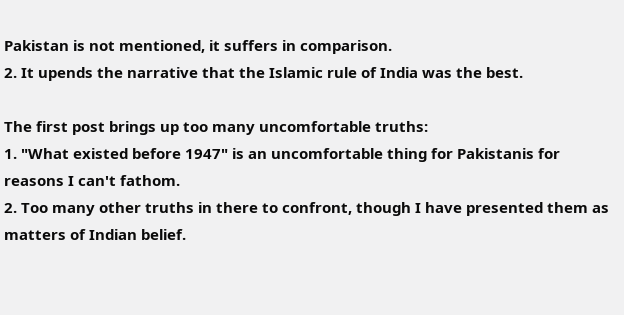Pakistan is not mentioned, it suffers in comparison.
2. It upends the narrative that the Islamic rule of India was the best.

The first post brings up too many uncomfortable truths:
1. "What existed before 1947" is an uncomfortable thing for Pakistanis for reasons I can't fathom.
2. Too many other truths in there to confront, though I have presented them as matters of Indian belief.